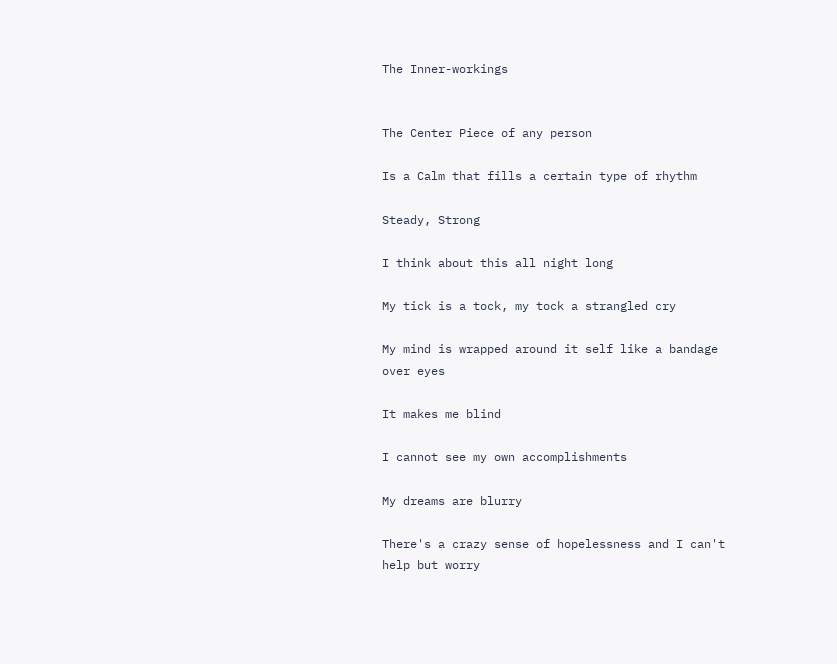The Inner-workings


The Center Piece of any person

Is a Calm that fills a certain type of rhythm

Steady, Strong

I think about this all night long

My tick is a tock, my tock a strangled cry

My mind is wrapped around it self like a bandage over eyes

It makes me blind

I cannot see my own accomplishments

My dreams are blurry

There's a crazy sense of hopelessness and I can't help but worry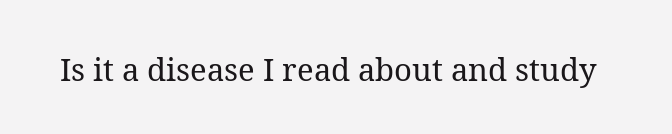Is it a disease I read about and study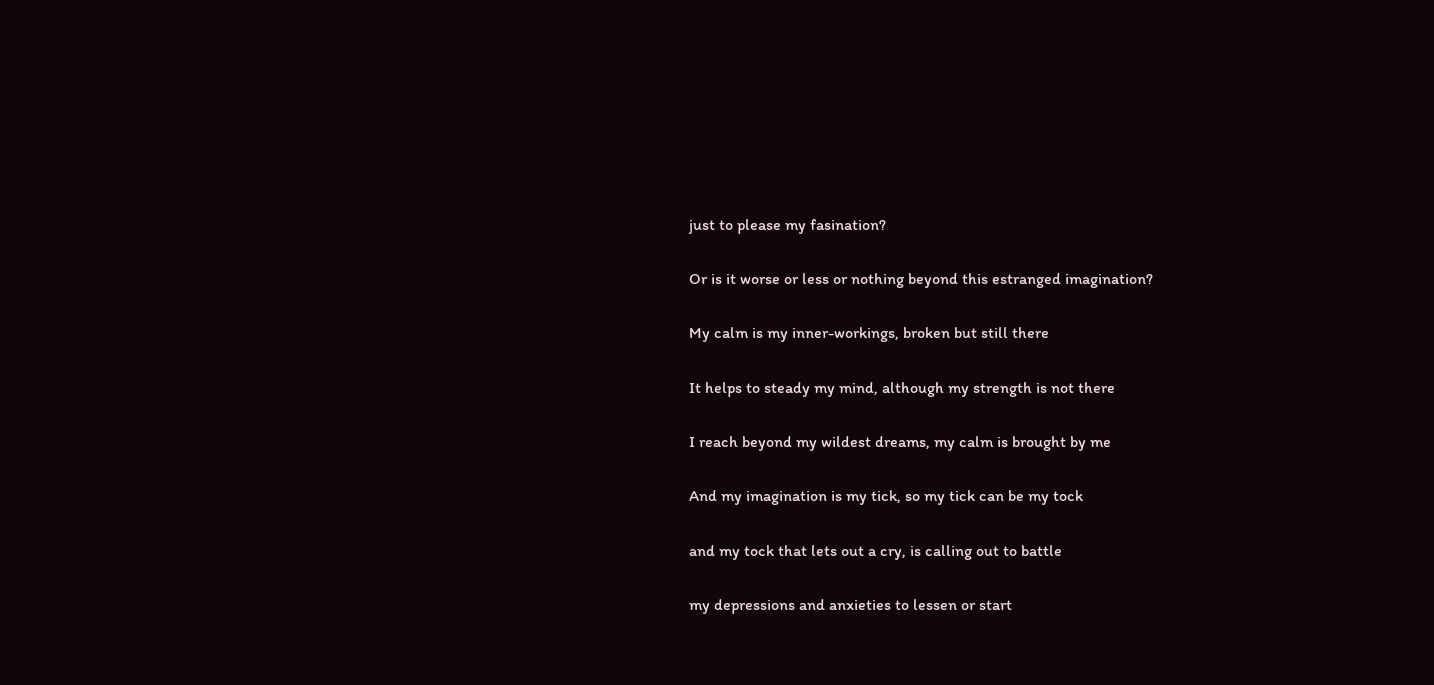just to please my fasination?

Or is it worse or less or nothing beyond this estranged imagination?

My calm is my inner-workings, broken but still there

It helps to steady my mind, although my strength is not there

I reach beyond my wildest dreams, my calm is brought by me

And my imagination is my tick, so my tick can be my tock

and my tock that lets out a cry, is calling out to battle

my depressions and anxieties to lessen or start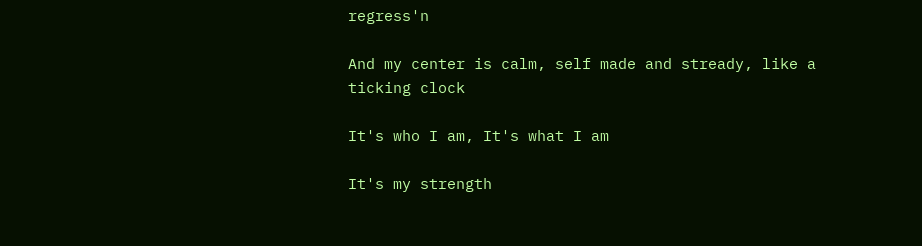regress'n

And my center is calm, self made and stready, like a ticking clock

It's who I am, It's what I am

It's my strength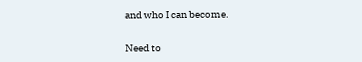and who I can become.


Need to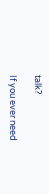talk?

If you ever need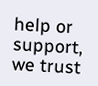help or support, we trust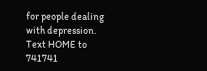for people dealing with depression. Text HOME to 741741